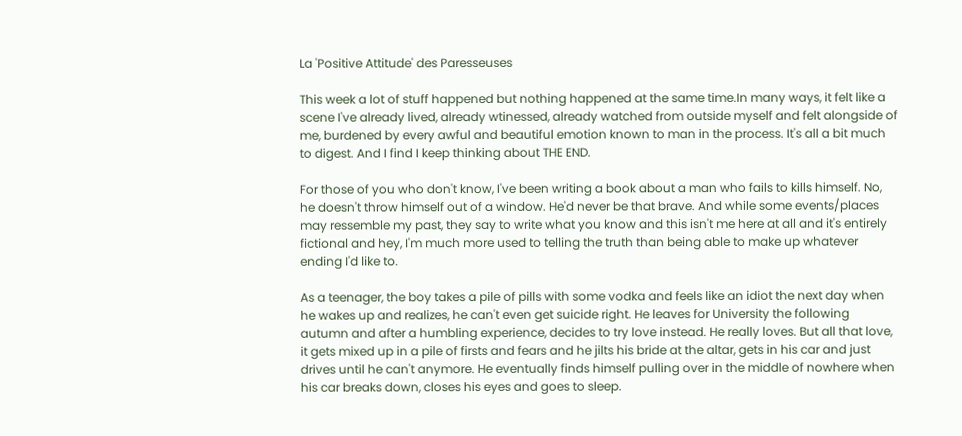La 'Positive Attitude' des Paresseuses

This week a lot of stuff happened but nothing happened at the same time.In many ways, it felt like a scene I've already lived, already wtinessed, already watched from outside myself and felt alongside of me, burdened by every awful and beautiful emotion known to man in the process. It's all a bit much to digest. And I find I keep thinking about THE END.

For those of you who don't know, I've been writing a book about a man who fails to kills himself. No, he doesn't throw himself out of a window. He'd never be that brave. And while some events/places may ressemble my past, they say to write what you know and this isn't me here at all and it's entirely fictional and hey, I'm much more used to telling the truth than being able to make up whatever ending I'd like to.

As a teenager, the boy takes a pile of pills with some vodka and feels like an idiot the next day when he wakes up and realizes, he can't even get suicide right. He leaves for University the following autumn and after a humbling experience, decides to try love instead. He really loves. But all that love, it gets mixed up in a pile of firsts and fears and he jilts his bride at the altar, gets in his car and just drives until he can't anymore. He eventually finds himself pulling over in the middle of nowhere when his car breaks down, closes his eyes and goes to sleep.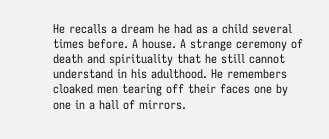He recalls a dream he had as a child several times before. A house. A strange ceremony of death and spirituality that he still cannot understand in his adulthood. He remembers cloaked men tearing off their faces one by one in a hall of mirrors.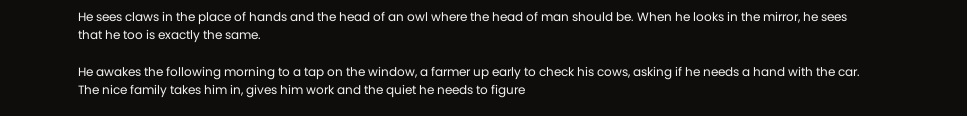He sees claws in the place of hands and the head of an owl where the head of man should be. When he looks in the mirror, he sees that he too is exactly the same.

He awakes the following morning to a tap on the window, a farmer up early to check his cows, asking if he needs a hand with the car. The nice family takes him in, gives him work and the quiet he needs to figure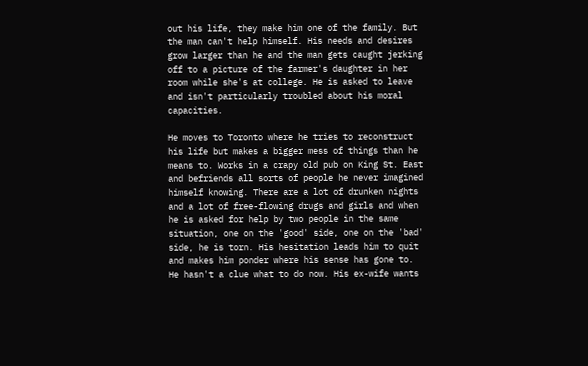out his life, they make him one of the family. But the man can't help himself. His needs and desires grow larger than he and the man gets caught jerking off to a picture of the farmer's daughter in her room while she's at college. He is asked to leave and isn't particularly troubled about his moral capacities.

He moves to Toronto where he tries to reconstruct his life but makes a bigger mess of things than he means to. Works in a crapy old pub on King St. East and befriends all sorts of people he never imagined himself knowing. There are a lot of drunken nights and a lot of free-flowing drugs and girls and when he is asked for help by two people in the same situation, one on the 'good' side, one on the 'bad' side, he is torn. His hesitation leads him to quit and makes him ponder where his sense has gone to. He hasn't a clue what to do now. His ex-wife wants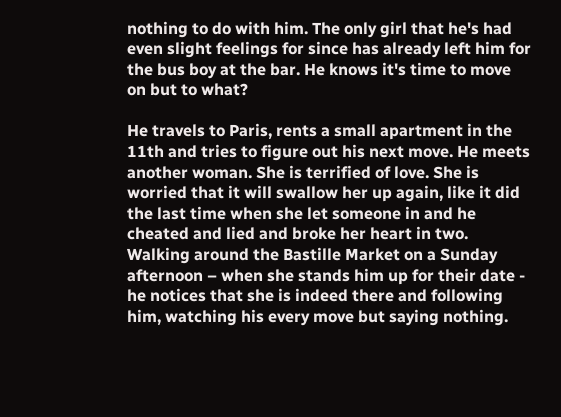nothing to do with him. The only girl that he's had even slight feelings for since has already left him for the bus boy at the bar. He knows it's time to move on but to what?

He travels to Paris, rents a small apartment in the 11th and tries to figure out his next move. He meets another woman. She is terrified of love. She is worried that it will swallow her up again, like it did the last time when she let someone in and he cheated and lied and broke her heart in two. Walking around the Bastille Market on a Sunday afternoon – when she stands him up for their date - he notices that she is indeed there and following him, watching his every move but saying nothing.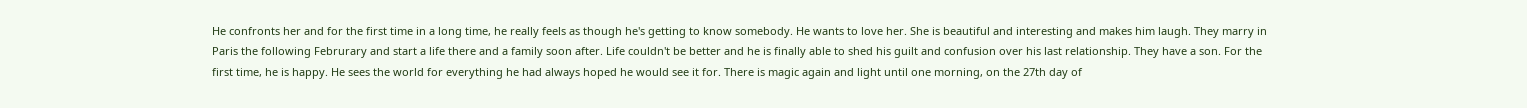He confronts her and for the first time in a long time, he really feels as though he's getting to know somebody. He wants to love her. She is beautiful and interesting and makes him laugh. They marry in Paris the following Februrary and start a life there and a family soon after. Life couldn't be better and he is finally able to shed his guilt and confusion over his last relationship. They have a son. For the first time, he is happy. He sees the world for everything he had always hoped he would see it for. There is magic again and light until one morning, on the 27th day of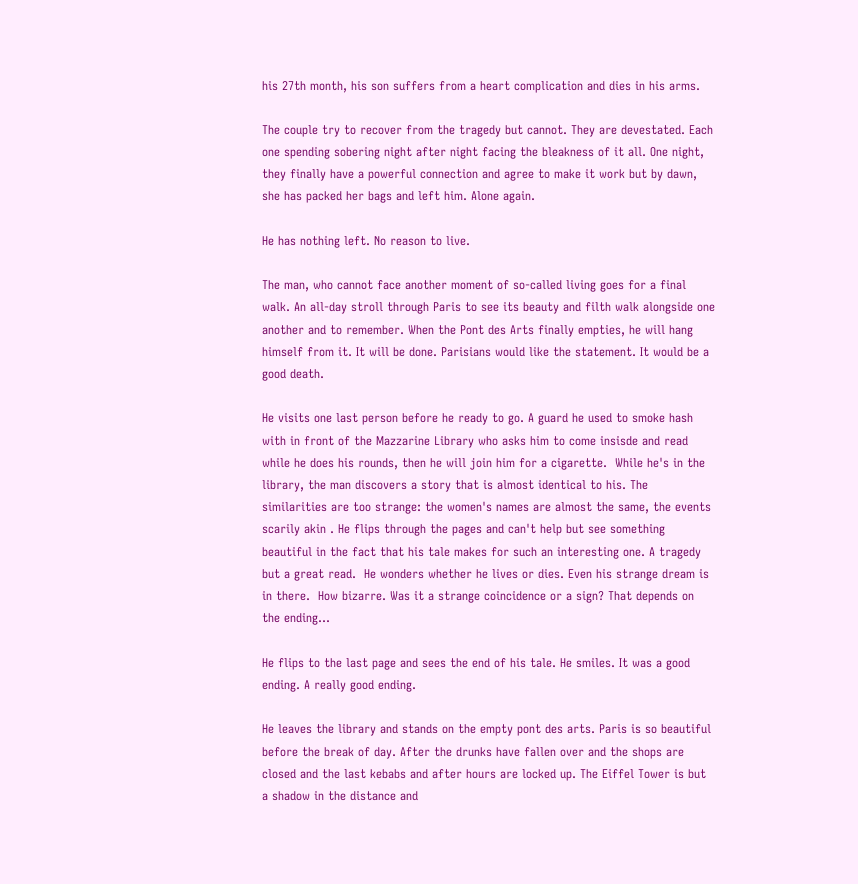his 27th month, his son suffers from a heart complication and dies in his arms.

The couple try to recover from the tragedy but cannot. They are devestated. Each one spending sobering night after night facing the bleakness of it all. One night, they finally have a powerful connection and agree to make it work but by dawn, she has packed her bags and left him. Alone again.

He has nothing left. No reason to live.

The man, who cannot face another moment of so-called living goes for a final walk. An all-day stroll through Paris to see its beauty and filth walk alongside one another and to remember. When the Pont des Arts finally empties, he will hang himself from it. It will be done. Parisians would like the statement. It would be a good death.

He visits one last person before he ready to go. A guard he used to smoke hash with in front of the Mazzarine Library who asks him to come insisde and read while he does his rounds, then he will join him for a cigarette.  While he's in the library, the man discovers a story that is almost identical to his. The similarities are too strange: the women's names are almost the same, the events scarily akin . He flips through the pages and can't help but see something beautiful in the fact that his tale makes for such an interesting one. A tragedy but a great read.  He wonders whether he lives or dies. Even his strange dream is in there.  How bizarre. Was it a strange coincidence or a sign? That depends on the ending...

He flips to the last page and sees the end of his tale. He smiles. It was a good ending. A really good ending.

He leaves the library and stands on the empty pont des arts. Paris is so beautiful before the break of day. After the drunks have fallen over and the shops are closed and the last kebabs and after hours are locked up. The Eiffel Tower is but a shadow in the distance and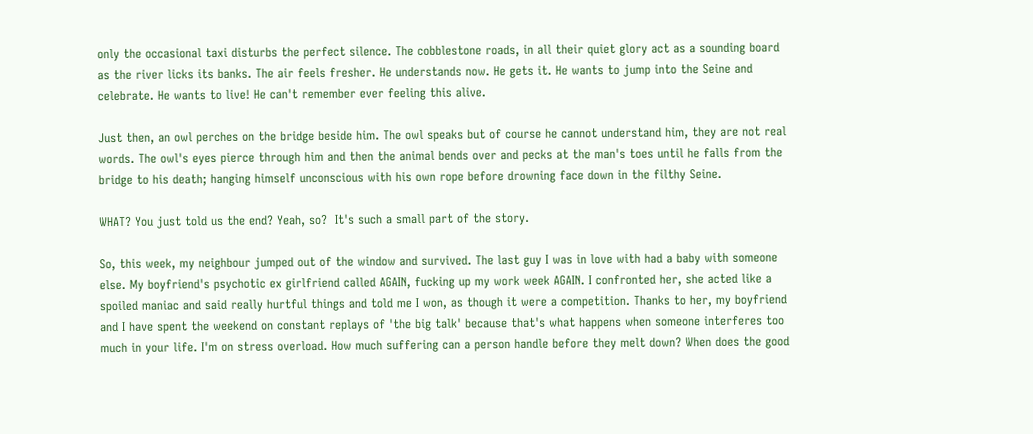only the occasional taxi disturbs the perfect silence. The cobblestone roads, in all their quiet glory act as a sounding board as the river licks its banks. The air feels fresher. He understands now. He gets it. He wants to jump into the Seine and celebrate. He wants to live! He can't remember ever feeling this alive.

Just then, an owl perches on the bridge beside him. The owl speaks but of course he cannot understand him, they are not real words. The owl's eyes pierce through him and then the animal bends over and pecks at the man's toes until he falls from the bridge to his death; hanging himself unconscious with his own rope before drowning face down in the filthy Seine.

WHAT? You just told us the end? Yeah, so?  It's such a small part of the story.

So, this week, my neighbour jumped out of the window and survived. The last guy I was in love with had a baby with someone else. My boyfriend's psychotic ex girlfriend called AGAIN, fucking up my work week AGAIN. I confronted her, she acted like a spoiled maniac and said really hurtful things and told me I won, as though it were a competition. Thanks to her, my boyfriend and I have spent the weekend on constant replays of 'the big talk' because that's what happens when someone interferes too much in your life. I'm on stress overload. How much suffering can a person handle before they melt down? When does the good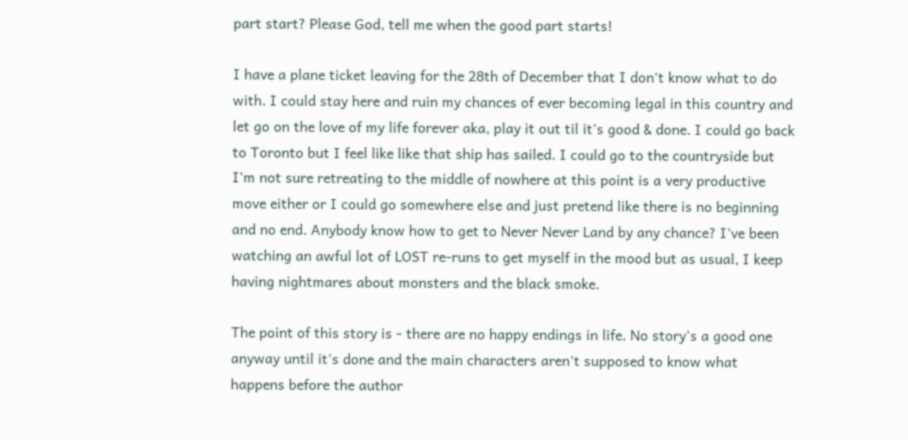part start? Please God, tell me when the good part starts!

I have a plane ticket leaving for the 28th of December that I don't know what to do with. I could stay here and ruin my chances of ever becoming legal in this country and let go on the love of my life forever aka, play it out til it's good & done. I could go back to Toronto but I feel like like that ship has sailed. I could go to the countryside but I'm not sure retreating to the middle of nowhere at this point is a very productive move either or I could go somewhere else and just pretend like there is no beginning and no end. Anybody know how to get to Never Never Land by any chance? I've been watching an awful lot of LOST re-runs to get myself in the mood but as usual, I keep having nightmares about monsters and the black smoke.

The point of this story is - there are no happy endings in life. No story's a good one anyway until it's done and the main characters aren't supposed to know what happens before the author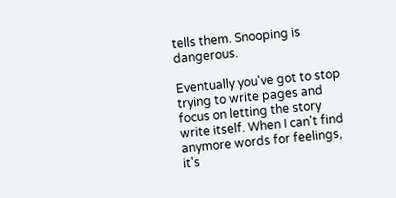tells them. Snooping is dangerous.

Eventually you've got to stop trying to write pages and focus on letting the story write itself. When I can't find anymore words for feelings, it's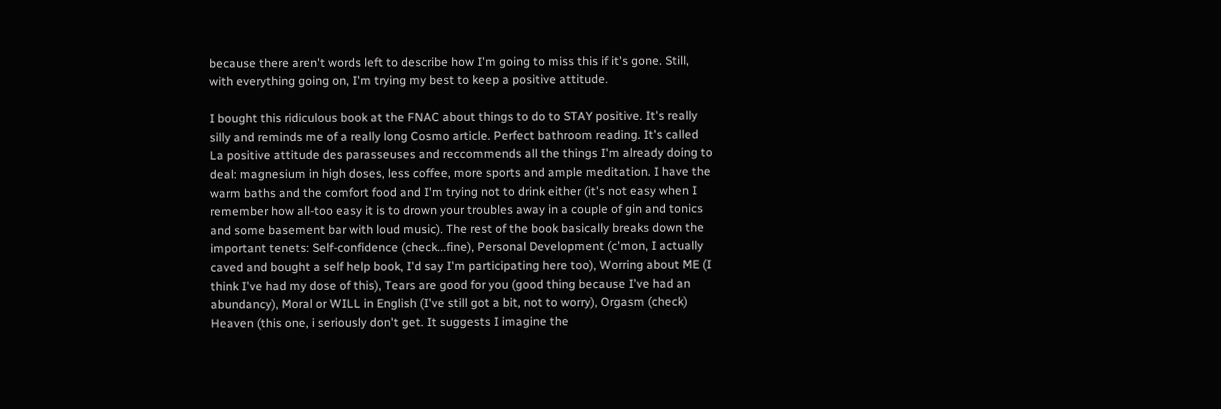because there aren't words left to describe how I'm going to miss this if it's gone. Still, with everything going on, I'm trying my best to keep a positive attitude.

I bought this ridiculous book at the FNAC about things to do to STAY positive. It's really silly and reminds me of a really long Cosmo article. Perfect bathroom reading. It's called La positive attitude des parasseuses and reccommends all the things I'm already doing to deal: magnesium in high doses, less coffee, more sports and ample meditation. I have the warm baths and the comfort food and I'm trying not to drink either (it's not easy when I remember how all-too easy it is to drown your troubles away in a couple of gin and tonics and some basement bar with loud music). The rest of the book basically breaks down the important tenets: Self-confidence (check...fine), Personal Development (c'mon, I actually caved and bought a self help book, I'd say I'm participating here too), Worring about ME (I think I've had my dose of this), Tears are good for you (good thing because I've had an abundancy), Moral or WILL in English (I've still got a bit, not to worry), Orgasm (check) Heaven (this one, i seriously don't get. It suggests I imagine the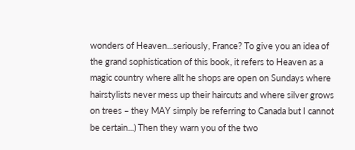wonders of Heaven...seriously, France? To give you an idea of the grand sophistication of this book, it refers to Heaven as a magic country where allt he shops are open on Sundays where hairstylists never mess up their haircuts and where silver grows on trees – they MAY simply be referring to Canada but I cannot be certain...) Then they warn you of the two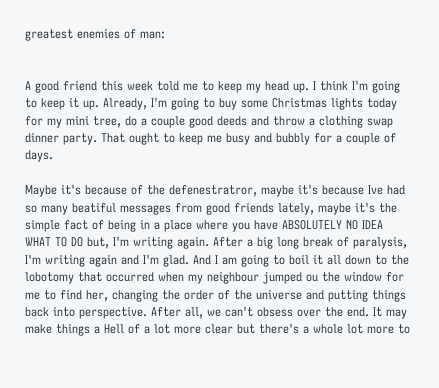greatest enemies of man:


A good friend this week told me to keep my head up. I think I'm going to keep it up. Already, I'm going to buy some Christmas lights today for my mini tree, do a couple good deeds and throw a clothing swap dinner party. That ought to keep me busy and bubbly for a couple of days.

Maybe it's because of the defenestratror, maybe it's because Ive had so many beatiful messages from good friends lately, maybe it's the simple fact of being in a place where you have ABSOLUTELY NO IDEA WHAT TO DO but, I'm writing again. After a big long break of paralysis, I'm writing again and I'm glad. And I am going to boil it all down to the lobotomy that occurred when my neighbour jumped ou the window for me to find her, changing the order of the universe and putting things back into perspective. After all, we can't obsess over the end. It may make things a Hell of a lot more clear but there's a whole lot more to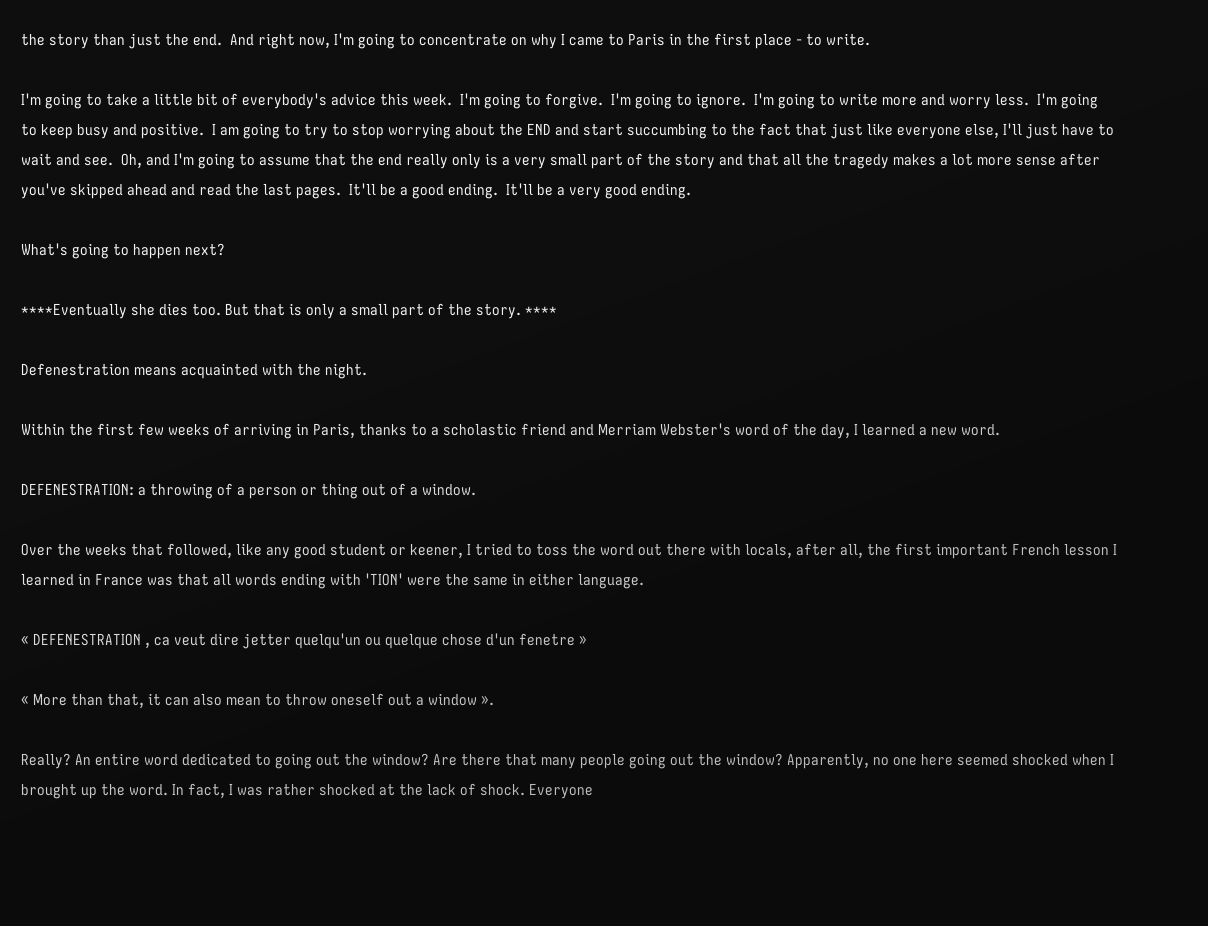the story than just the end.  And right now, I'm going to concentrate on why I came to Paris in the first place - to write.

I'm going to take a little bit of everybody's advice this week.  I'm going to forgive.  I'm going to ignore.  I'm going to write more and worry less.  I'm going to keep busy and positive.  I am going to try to stop worrying about the END and start succumbing to the fact that just like everyone else, I'll just have to wait and see.  Oh, and I'm going to assume that the end really only is a very small part of the story and that all the tragedy makes a lot more sense after you've skipped ahead and read the last pages.  It'll be a good ending.  It'll be a very good ending.

What's going to happen next?

****Eventually she dies too. But that is only a small part of the story. ****

Defenestration means acquainted with the night.

Within the first few weeks of arriving in Paris, thanks to a scholastic friend and Merriam Webster's word of the day, I learned a new word.

DEFENESTRATION: a throwing of a person or thing out of a window.

Over the weeks that followed, like any good student or keener, I tried to toss the word out there with locals, after all, the first important French lesson I learned in France was that all words ending with 'TION' were the same in either language.

« DEFENESTRATION , ca veut dire jetter quelqu'un ou quelque chose d'un fenetre »

« More than that, it can also mean to throw oneself out a window ».

Really? An entire word dedicated to going out the window? Are there that many people going out the window? Apparently, no one here seemed shocked when I brought up the word. In fact, I was rather shocked at the lack of shock. Everyone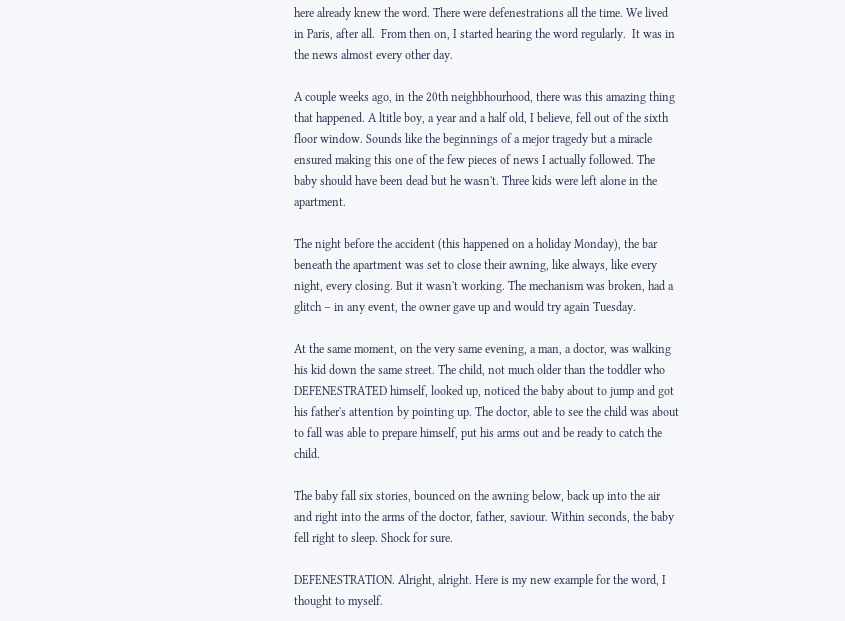here already knew the word. There were defenestrations all the time. We lived in Paris, after all.  From then on, I started hearing the word regularly.  It was in the news almost every other day.

A couple weeks ago, in the 20th neighbhourhood, there was this amazing thing that happened. A ltitle boy, a year and a half old, I believe, fell out of the sixth floor window. Sounds like the beginnings of a mejor tragedy but a miracle ensured making this one of the few pieces of news I actually followed. The baby should have been dead but he wasn't. Three kids were left alone in the apartment.

The night before the accident (this happened on a holiday Monday), the bar beneath the apartment was set to close their awning, like always, like every night, every closing. But it wasn't working. The mechanism was broken, had a glitch – in any event, the owner gave up and would try again Tuesday.

At the same moment, on the very same evening, a man, a doctor, was walking his kid down the same street. The child, not much older than the toddler who DEFENESTRATED himself, looked up, noticed the baby about to jump and got his father's attention by pointing up. The doctor, able to see the child was about to fall was able to prepare himself, put his arms out and be ready to catch the child.

The baby fall six stories, bounced on the awning below, back up into the air and right into the arms of the doctor, father, saviour. Within seconds, the baby fell right to sleep. Shock for sure.

DEFENESTRATION. Alright, alright. Here is my new example for the word, I thought to myself.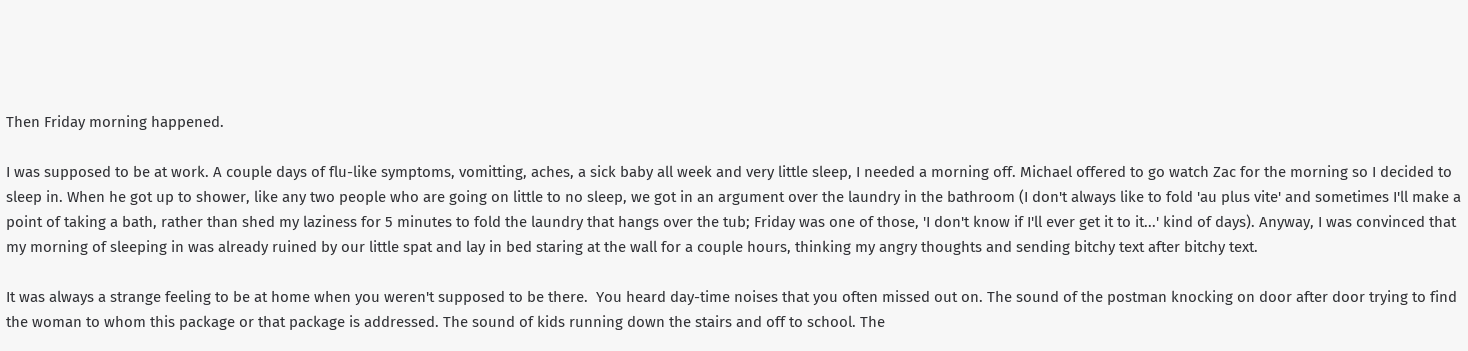Then Friday morning happened.

I was supposed to be at work. A couple days of flu-like symptoms, vomitting, aches, a sick baby all week and very little sleep, I needed a morning off. Michael offered to go watch Zac for the morning so I decided to sleep in. When he got up to shower, like any two people who are going on little to no sleep, we got in an argument over the laundry in the bathroom (I don't always like to fold 'au plus vite' and sometimes I'll make a point of taking a bath, rather than shed my laziness for 5 minutes to fold the laundry that hangs over the tub; Friday was one of those, 'I don't know if I'll ever get it to it...' kind of days). Anyway, I was convinced that my morning of sleeping in was already ruined by our little spat and lay in bed staring at the wall for a couple hours, thinking my angry thoughts and sending bitchy text after bitchy text.

It was always a strange feeling to be at home when you weren't supposed to be there.  You heard day-time noises that you often missed out on. The sound of the postman knocking on door after door trying to find the woman to whom this package or that package is addressed. The sound of kids running down the stairs and off to school. The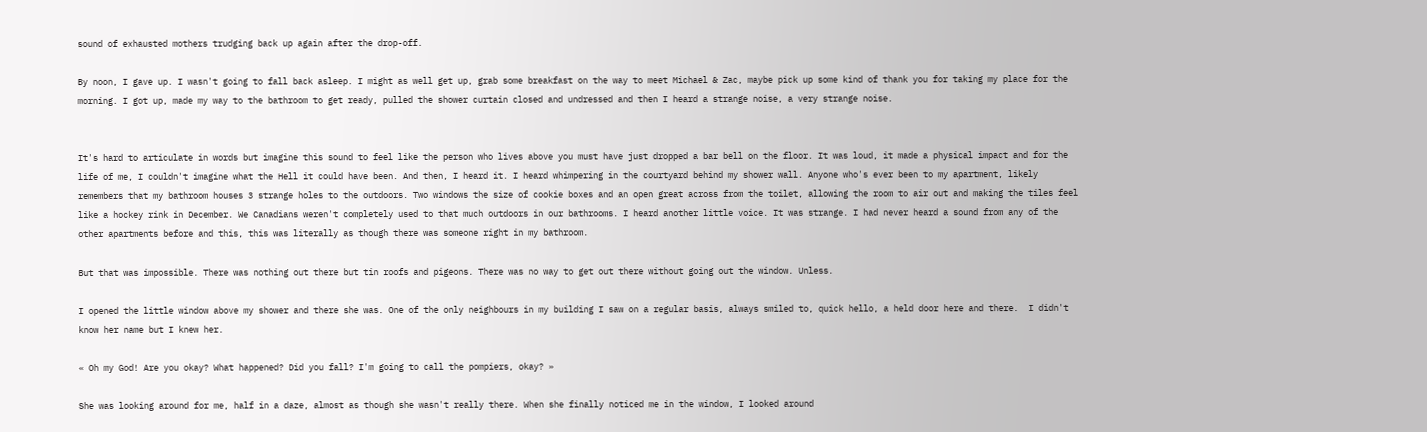sound of exhausted mothers trudging back up again after the drop-off.

By noon, I gave up. I wasn't going to fall back asleep. I might as well get up, grab some breakfast on the way to meet Michael & Zac, maybe pick up some kind of thank you for taking my place for the morning. I got up, made my way to the bathroom to get ready, pulled the shower curtain closed and undressed and then I heard a strange noise, a very strange noise.


It's hard to articulate in words but imagine this sound to feel like the person who lives above you must have just dropped a bar bell on the floor. It was loud, it made a physical impact and for the life of me, I couldn't imagine what the Hell it could have been. And then, I heard it. I heard whimpering in the courtyard behind my shower wall. Anyone who's ever been to my apartment, likely remembers that my bathroom houses 3 strange holes to the outdoors. Two windows the size of cookie boxes and an open great across from the toilet, allowing the room to air out and making the tiles feel like a hockey rink in December. We Canadians weren't completely used to that much outdoors in our bathrooms. I heard another little voice. It was strange. I had never heard a sound from any of the other apartments before and this, this was literally as though there was someone right in my bathroom.

But that was impossible. There was nothing out there but tin roofs and pigeons. There was no way to get out there without going out the window. Unless.

I opened the little window above my shower and there she was. One of the only neighbours in my building I saw on a regular basis, always smiled to, quick hello, a held door here and there.  I didn't know her name but I knew her.

« Oh my God! Are you okay? What happened? Did you fall? I'm going to call the pompiers, okay? »

She was looking around for me, half in a daze, almost as though she wasn't really there. When she finally noticed me in the window, I looked around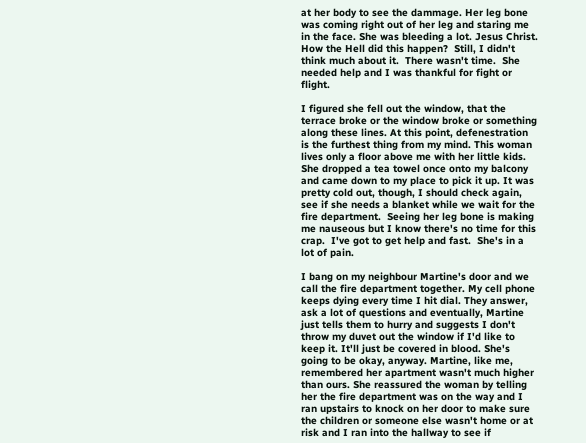at her body to see the dammage. Her leg bone was coming right out of her leg and staring me in the face. She was bleeding a lot. Jesus Christ. How the Hell did this happen?  Still, I didn't think much about it.  There wasn't time.  She needed help and I was thankful for fight or flight.

I figured she fell out the window, that the terrace broke or the window broke or something along these lines. At this point, defenestration is the furthest thing from my mind. This woman lives only a floor above me with her little kids. She dropped a tea towel once onto my balcony and came down to my place to pick it up. It was pretty cold out, though, I should check again, see if she needs a blanket while we wait for the fire department.  Seeing her leg bone is making me nauseous but I know there's no time for this crap.  I've got to get help and fast.  She's in a lot of pain.

I bang on my neighbour Martine's door and we call the fire department together. My cell phone keeps dying every time I hit dial. They answer, ask a lot of questions and eventually, Martine just tells them to hurry and suggests I don't throw my duvet out the window if I'd like to keep it. It'll just be covered in blood. She's going to be okay, anyway. Martine, like me, remembered her apartment wasn't much higher than ours. She reassured the woman by telling her the fire department was on the way and I ran upstairs to knock on her door to make sure the children or someone else wasn't home or at risk and I ran into the hallway to see if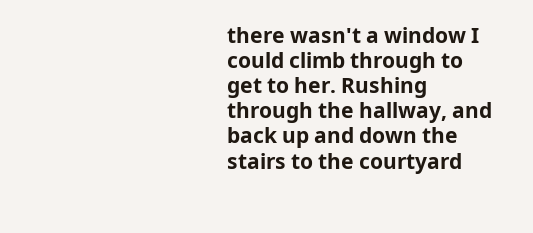there wasn't a window I could climb through to get to her. Rushing through the hallway, and back up and down the stairs to the courtyard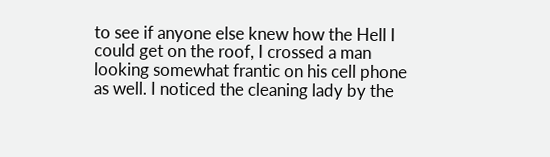to see if anyone else knew how the Hell I could get on the roof, I crossed a man looking somewhat frantic on his cell phone as well. I noticed the cleaning lady by the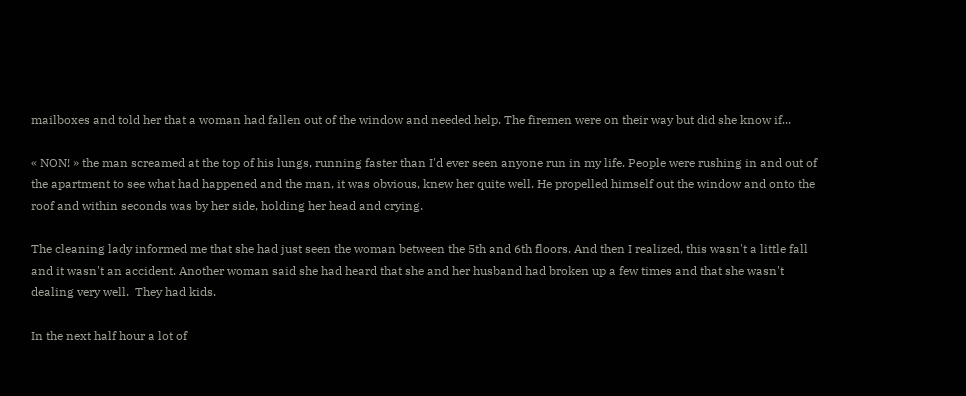mailboxes and told her that a woman had fallen out of the window and needed help. The firemen were on their way but did she know if...

« NON! » the man screamed at the top of his lungs, running faster than I'd ever seen anyone run in my life. People were rushing in and out of the apartment to see what had happened and the man, it was obvious, knew her quite well. He propelled himself out the window and onto the roof and within seconds was by her side, holding her head and crying.

The cleaning lady informed me that she had just seen the woman between the 5th and 6th floors. And then I realized, this wasn't a little fall and it wasn't an accident. Another woman said she had heard that she and her husband had broken up a few times and that she wasn't dealing very well.  They had kids.

In the next half hour a lot of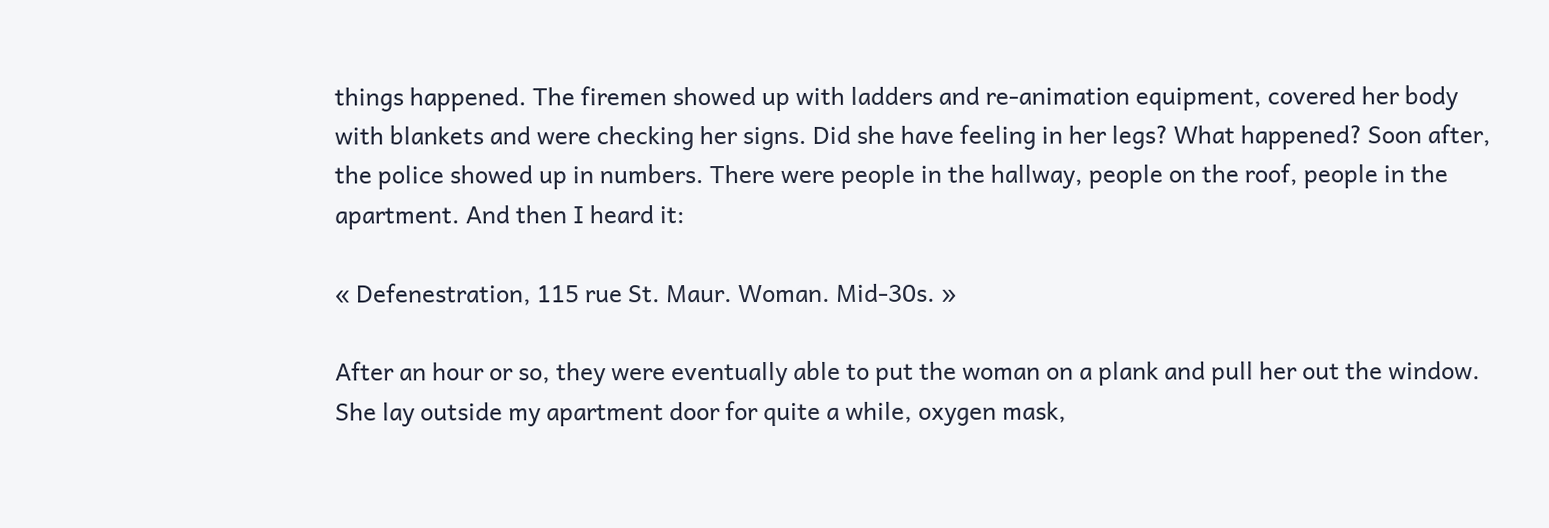things happened. The firemen showed up with ladders and re-animation equipment, covered her body with blankets and were checking her signs. Did she have feeling in her legs? What happened? Soon after, the police showed up in numbers. There were people in the hallway, people on the roof, people in the apartment. And then I heard it:

« Defenestration, 115 rue St. Maur. Woman. Mid-30s. »

After an hour or so, they were eventually able to put the woman on a plank and pull her out the window. She lay outside my apartment door for quite a while, oxygen mask,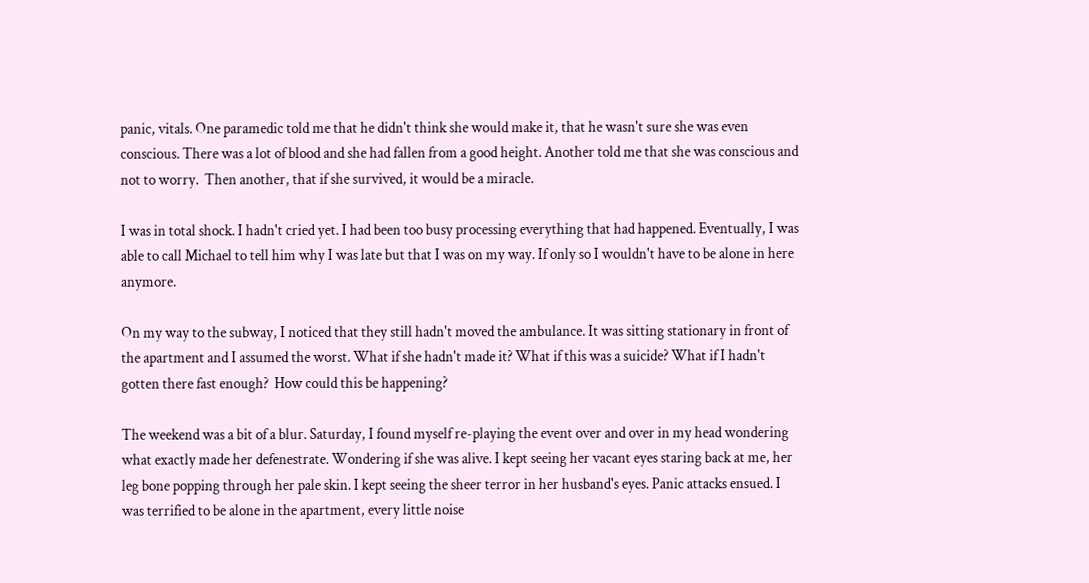panic, vitals. One paramedic told me that he didn't think she would make it, that he wasn't sure she was even conscious. There was a lot of blood and she had fallen from a good height. Another told me that she was conscious and not to worry.  Then another, that if she survived, it would be a miracle.

I was in total shock. I hadn't cried yet. I had been too busy processing everything that had happened. Eventually, I was able to call Michael to tell him why I was late but that I was on my way. If only so I wouldn't have to be alone in here anymore.

On my way to the subway, I noticed that they still hadn't moved the ambulance. It was sitting stationary in front of the apartment and I assumed the worst. What if she hadn't made it? What if this was a suicide? What if I hadn't gotten there fast enough?  How could this be happening?

The weekend was a bit of a blur. Saturday, I found myself re-playing the event over and over in my head wondering what exactly made her defenestrate. Wondering if she was alive. I kept seeing her vacant eyes staring back at me, her leg bone popping through her pale skin. I kept seeing the sheer terror in her husband's eyes. Panic attacks ensued. I was terrified to be alone in the apartment, every little noise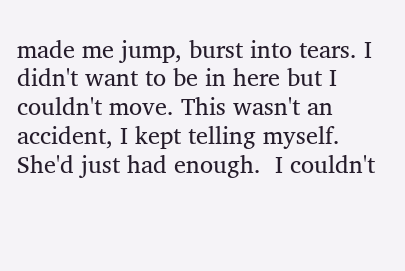made me jump, burst into tears. I didn't want to be in here but I couldn't move. This wasn't an accident, I kept telling myself. She'd just had enough.  I couldn't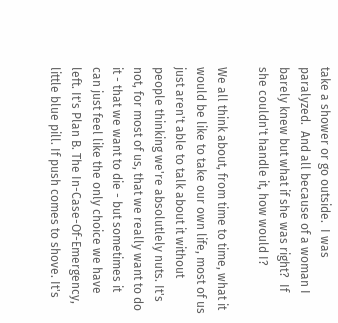take a shower or go outside.  I was paralyzed.  And all because of a woman I barely knew but what if she was right?  If she couldn't handle it, how would I?

We all think about, from time to time, what it would be like to take our own life, most of us just aren't able to talk about it without people thinking we're absolutlely nuts. It's not, for most of us, that we really want to do it - that we want to die - but sometimes it can just feel like the only choice we have left. It's Plan B. The In-Case-Of-Emergency, little blue pill. If push comes to shove. It's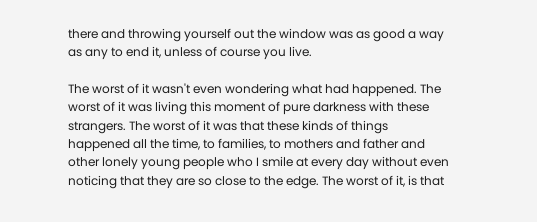there and throwing yourself out the window was as good a way as any to end it, unless of course you live.

The worst of it wasn't even wondering what had happened. The worst of it was living this moment of pure darkness with these strangers. The worst of it was that these kinds of things happened all the time, to families, to mothers and father and other lonely young people who I smile at every day without even noticing that they are so close to the edge. The worst of it, is that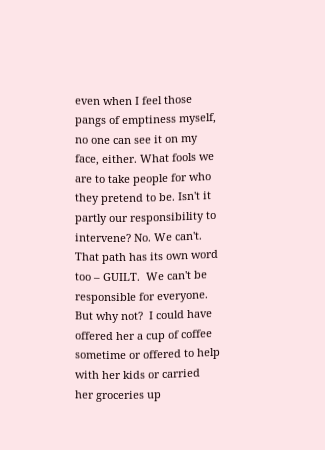even when I feel those pangs of emptiness myself, no one can see it on my face, either. What fools we are to take people for who they pretend to be. Isn't it partly our responsibility to intervene? No. We can't. That path has its own word too – GUILT.  We can't be responsible for everyone.  But why not?  I could have offered her a cup of coffee sometime or offered to help with her kids or carried her groceries up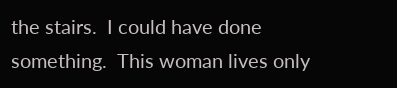the stairs.  I could have done something.  This woman lives only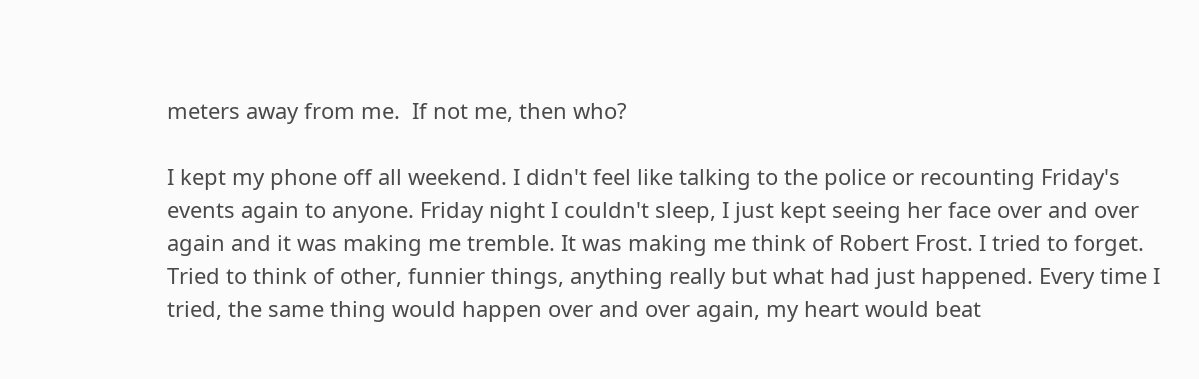meters away from me.  If not me, then who?

I kept my phone off all weekend. I didn't feel like talking to the police or recounting Friday's events again to anyone. Friday night I couldn't sleep, I just kept seeing her face over and over again and it was making me tremble. It was making me think of Robert Frost. I tried to forget. Tried to think of other, funnier things, anything really but what had just happened. Every time I tried, the same thing would happen over and over again, my heart would beat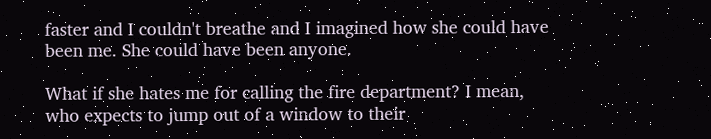faster and I couldn't breathe and I imagined how she could have been me. She could have been anyone.

What if she hates me for calling the fire department? I mean, who expects to jump out of a window to their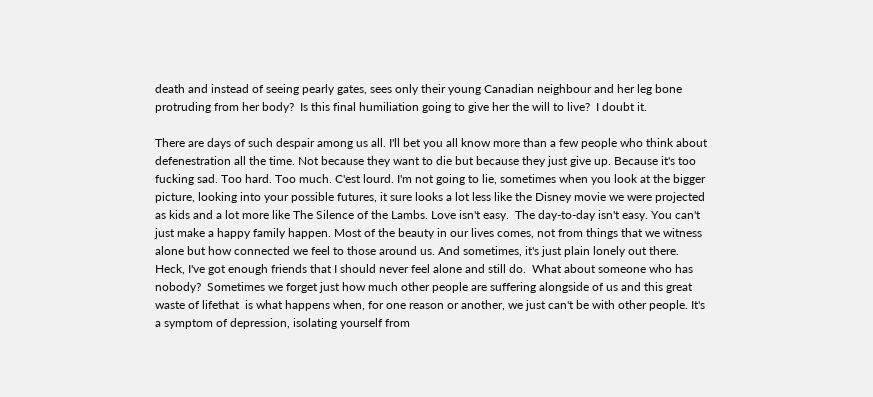death and instead of seeing pearly gates, sees only their young Canadian neighbour and her leg bone protruding from her body?  Is this final humiliation going to give her the will to live?  I doubt it.

There are days of such despair among us all. I'll bet you all know more than a few people who think about defenestration all the time. Not because they want to die but because they just give up. Because it's too fucking sad. Too hard. Too much. C'est lourd. I'm not going to lie, sometimes when you look at the bigger picture, looking into your possible futures, it sure looks a lot less like the Disney movie we were projected as kids and a lot more like The Silence of the Lambs. Love isn't easy.  The day-to-day isn't easy. You can't just make a happy family happen. Most of the beauty in our lives comes, not from things that we witness alone but how connected we feel to those around us. And sometimes, it's just plain lonely out there. Heck, I've got enough friends that I should never feel alone and still do.  What about someone who has nobody?  Sometimes we forget just how much other people are suffering alongside of us and this great waste of lifethat  is what happens when, for one reason or another, we just can't be with other people. It's a symptom of depression, isolating yourself from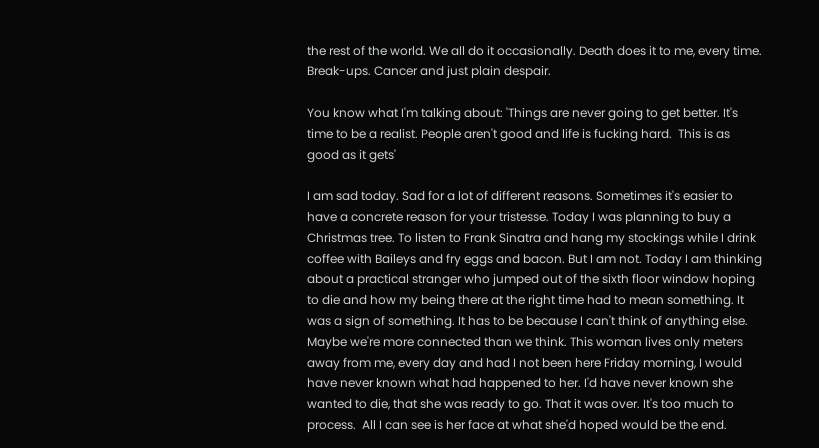the rest of the world. We all do it occasionally. Death does it to me, every time. Break-ups. Cancer and just plain despair.

You know what I'm talking about: 'Things are never going to get better. It's time to be a realist. People aren't good and life is fucking hard.  This is as good as it gets'

I am sad today. Sad for a lot of different reasons. Sometimes it's easier to have a concrete reason for your tristesse. Today I was planning to buy a Christmas tree. To listen to Frank Sinatra and hang my stockings while I drink coffee with Baileys and fry eggs and bacon. But I am not. Today I am thinking about a practical stranger who jumped out of the sixth floor window hoping to die and how my being there at the right time had to mean something. It was a sign of something. It has to be because I can't think of anything else. Maybe we're more connected than we think. This woman lives only meters away from me, every day and had I not been here Friday morning, I would have never known what had happened to her. I'd have never known she wanted to die, that she was ready to go. That it was over. It's too much to process.  All I can see is her face at what she'd hoped would be the end.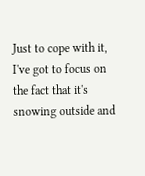Just to cope with it, I've got to focus on the fact that it's snowing outside and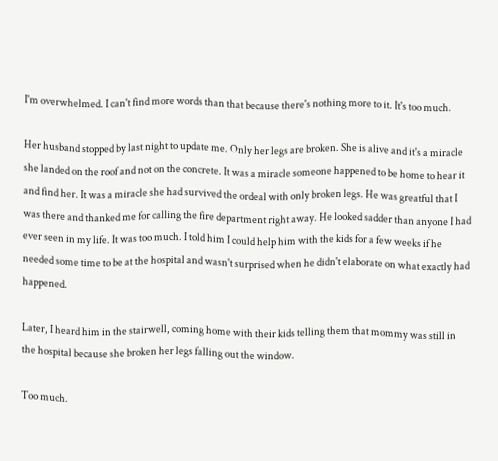I'm overwhelmed. I can't find more words than that because there's nothing more to it. It's too much.

Her husband stopped by last night to update me. Only her legs are broken. She is alive and it's a miracle she landed on the roof and not on the concrete. It was a miracle someone happened to be home to hear it and find her. It was a miracle she had survived the ordeal with only broken legs. He was greatful that I was there and thanked me for calling the fire department right away. He looked sadder than anyone I had ever seen in my life. It was too much. I told him I could help him with the kids for a few weeks if he needed some time to be at the hospital and wasn't surprised when he didn't elaborate on what exactly had happened.

Later, I heard him in the stairwell, coming home with their kids telling them that mommy was still in the hospital because she broken her legs falling out the window.

Too much.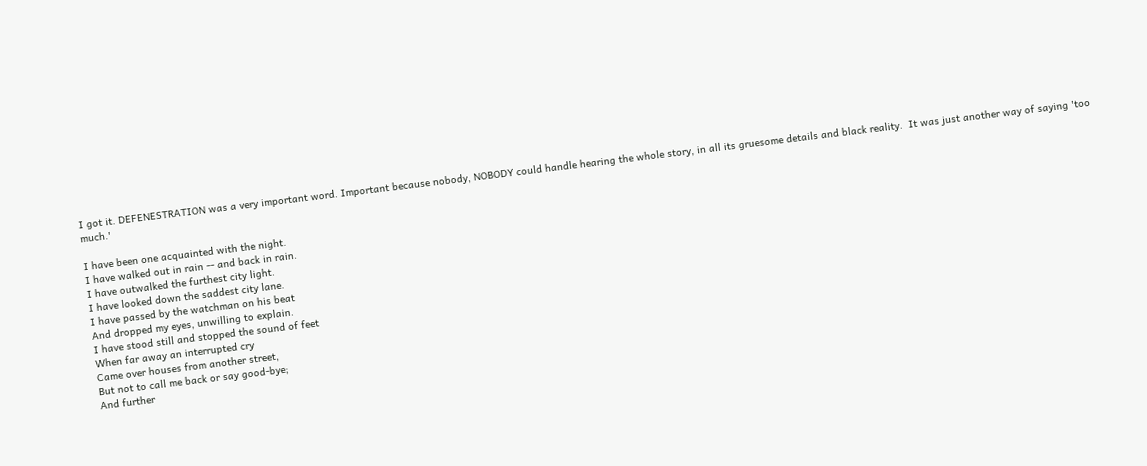I got it. DEFENESTRATION was a very important word. Important because nobody, NOBODY could handle hearing the whole story, in all its gruesome details and black reality.  It was just another way of saying 'too much.'

I have been one acquainted with the night.
I have walked out in rain -- and back in rain.
I have outwalked the furthest city light.
I have looked down the saddest city lane.
I have passed by the watchman on his beat
And dropped my eyes, unwilling to explain.
I have stood still and stopped the sound of feet
When far away an interrupted cry
Came over houses from another street,
But not to call me back or say good-bye;
And further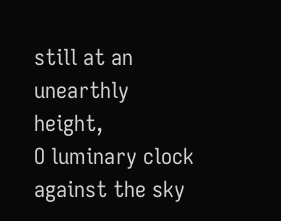still at an unearthly height,
O luminary clock against the sky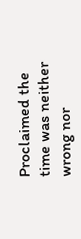Proclaimed the time was neither wrong nor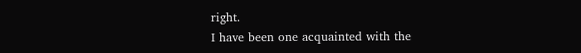right.
I have been one acquainted with the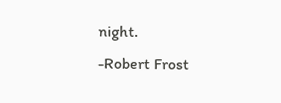night.
-Robert Frost